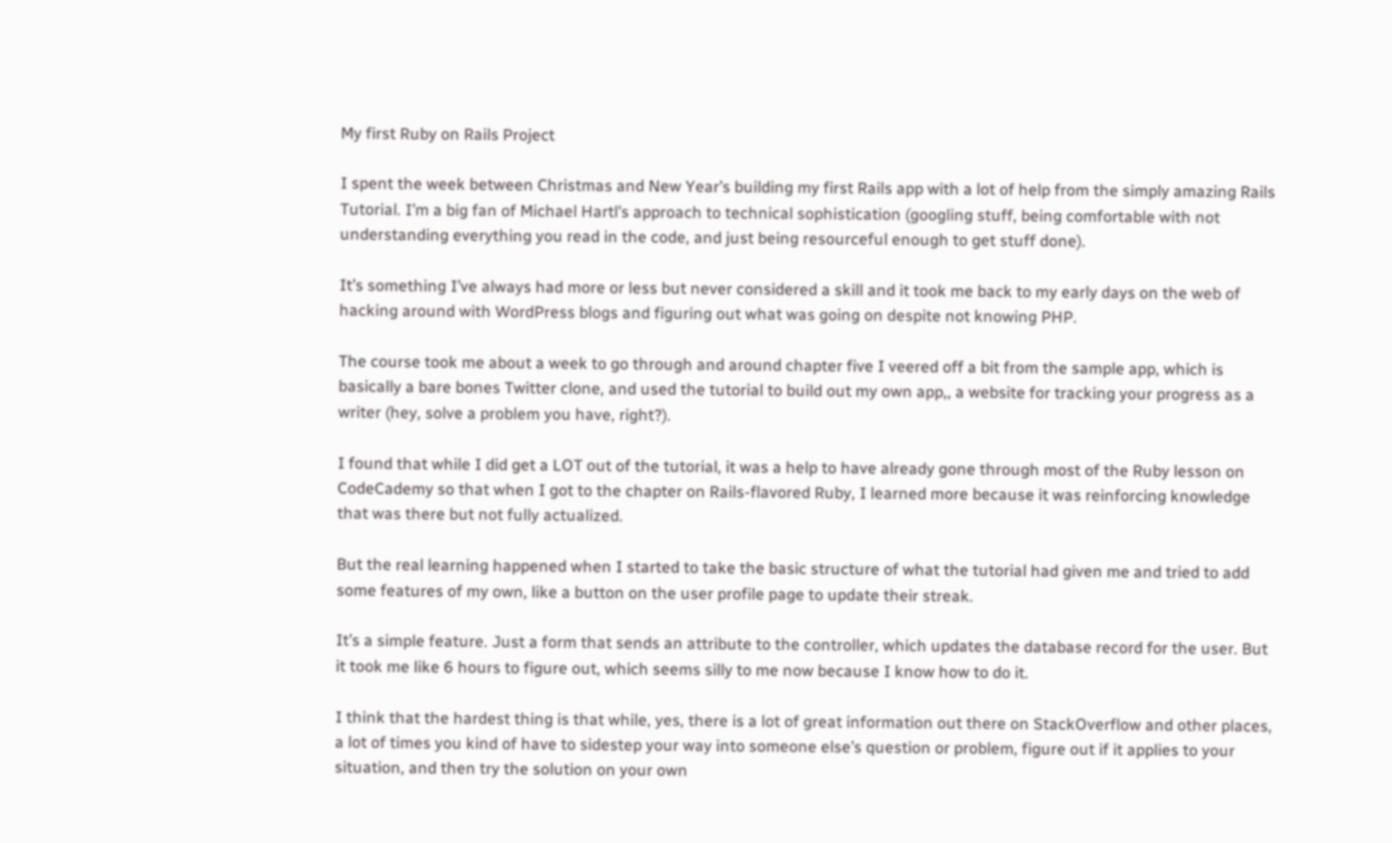My first Ruby on Rails Project

I spent the week between Christmas and New Year’s building my first Rails app with a lot of help from the simply amazing Rails Tutorial. I’m a big fan of Michael Hartl’s approach to technical sophistication (googling stuff, being comfortable with not understanding everything you read in the code, and just being resourceful enough to get stuff done).

It’s something I’ve always had more or less but never considered a skill and it took me back to my early days on the web of hacking around with WordPress blogs and figuring out what was going on despite not knowing PHP.

The course took me about a week to go through and around chapter five I veered off a bit from the sample app, which is basically a bare bones Twitter clone, and used the tutorial to build out my own app,, a website for tracking your progress as a writer (hey, solve a problem you have, right?).

I found that while I did get a LOT out of the tutorial, it was a help to have already gone through most of the Ruby lesson on CodeCademy so that when I got to the chapter on Rails-flavored Ruby, I learned more because it was reinforcing knowledge that was there but not fully actualized.

But the real learning happened when I started to take the basic structure of what the tutorial had given me and tried to add some features of my own, like a button on the user profile page to update their streak.

It’s a simple feature. Just a form that sends an attribute to the controller, which updates the database record for the user. But it took me like 6 hours to figure out, which seems silly to me now because I know how to do it.

I think that the hardest thing is that while, yes, there is a lot of great information out there on StackOverflow and other places, a lot of times you kind of have to sidestep your way into someone else’s question or problem, figure out if it applies to your situation, and then try the solution on your own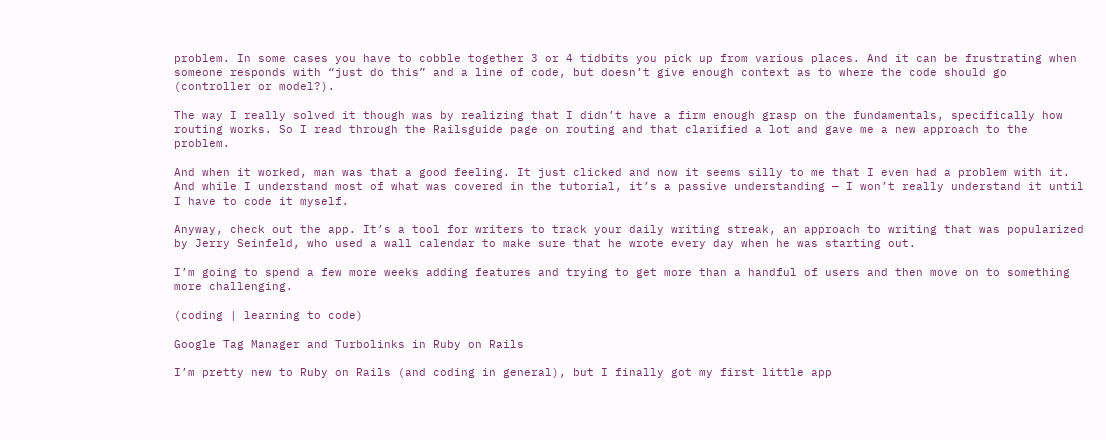problem. In some cases you have to cobble together 3 or 4 tidbits you pick up from various places. And it can be frustrating when someone responds with “just do this” and a line of code, but doesn’t give enough context as to where the code should go (controller or model?).

The way I really solved it though was by realizing that I didn’t have a firm enough grasp on the fundamentals, specifically how routing works. So I read through the Railsguide page on routing and that clarified a lot and gave me a new approach to the problem.

And when it worked, man was that a good feeling. It just clicked and now it seems silly to me that I even had a problem with it. And while I understand most of what was covered in the tutorial, it’s a passive understanding — I won’t really understand it until I have to code it myself.

Anyway, check out the app. It’s a tool for writers to track your daily writing streak, an approach to writing that was popularized by Jerry Seinfeld, who used a wall calendar to make sure that he wrote every day when he was starting out.

I’m going to spend a few more weeks adding features and trying to get more than a handful of users and then move on to something more challenging.

(coding | learning to code)

Google Tag Manager and Turbolinks in Ruby on Rails

I’m pretty new to Ruby on Rails (and coding in general), but I finally got my first little app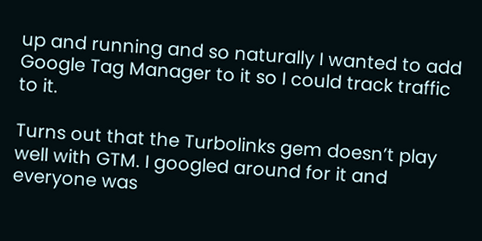up and running and so naturally I wanted to add Google Tag Manager to it so I could track traffic to it.

Turns out that the Turbolinks gem doesn’t play well with GTM. I googled around for it and everyone was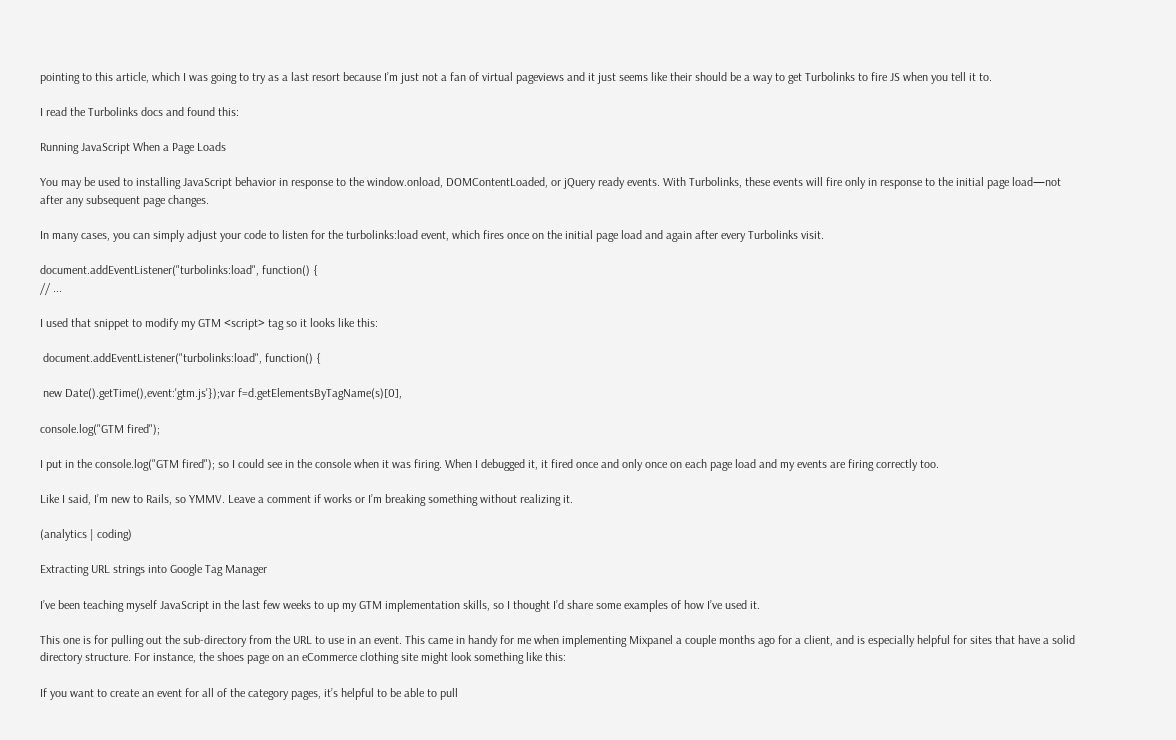pointing to this article, which I was going to try as a last resort because I’m just not a fan of virtual pageviews and it just seems like their should be a way to get Turbolinks to fire JS when you tell it to.

I read the Turbolinks docs and found this:

Running JavaScript When a Page Loads

You may be used to installing JavaScript behavior in response to the window.onload, DOMContentLoaded, or jQuery ready events. With Turbolinks, these events will fire only in response to the initial page load—not after any subsequent page changes.

In many cases, you can simply adjust your code to listen for the turbolinks:load event, which fires once on the initial page load and again after every Turbolinks visit.

document.addEventListener("turbolinks:load", function() {
// ...

I used that snippet to modify my GTM <script> tag so it looks like this:

 document.addEventListener("turbolinks:load", function() {

 new Date().getTime(),event:'gtm.js'});var f=d.getElementsByTagName(s)[0],

console.log("GTM fired");

I put in the console.log("GTM fired"); so I could see in the console when it was firing. When I debugged it, it fired once and only once on each page load and my events are firing correctly too.

Like I said, I’m new to Rails, so YMMV. Leave a comment if works or I’m breaking something without realizing it.

(analytics | coding)

Extracting URL strings into Google Tag Manager

I’ve been teaching myself JavaScript in the last few weeks to up my GTM implementation skills, so I thought I’d share some examples of how I’ve used it.

This one is for pulling out the sub-directory from the URL to use in an event. This came in handy for me when implementing Mixpanel a couple months ago for a client, and is especially helpful for sites that have a solid directory structure. For instance, the shoes page on an eCommerce clothing site might look something like this:

If you want to create an event for all of the category pages, it’s helpful to be able to pull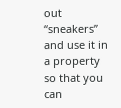out “sneakers” and use it in a property so that you can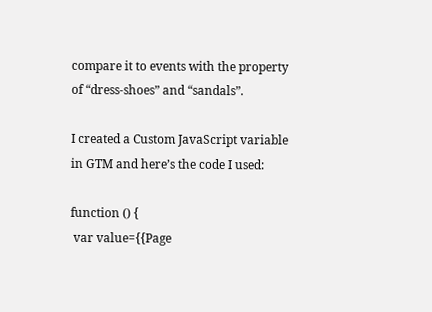compare it to events with the property of “dress-shoes” and “sandals”.

I created a Custom JavaScript variable in GTM and here’s the code I used:

function () {
 var value={{Page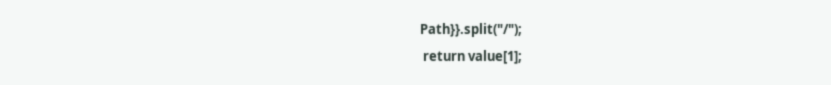Path}}.split("/");
 return value[1];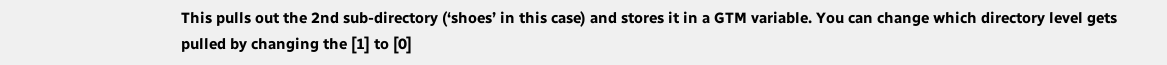This pulls out the 2nd sub-directory (‘shoes’ in this case) and stores it in a GTM variable. You can change which directory level gets pulled by changing the [1] to [0]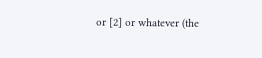or [2] or whatever (the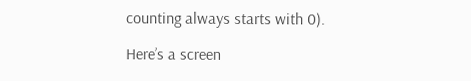counting always starts with 0).

Here’s a screen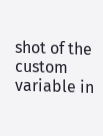shot of the custom variable in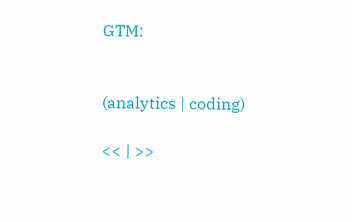GTM:


(analytics | coding)

<< | >>